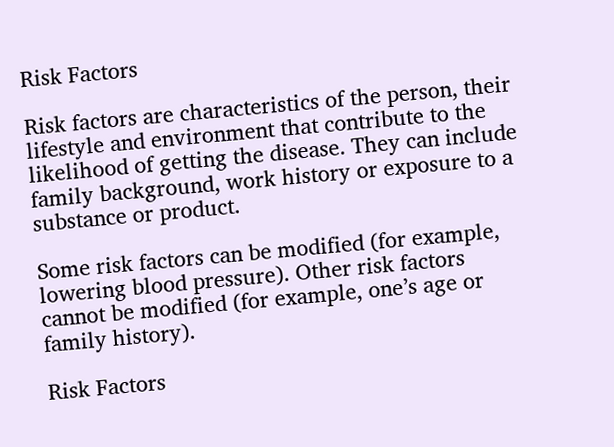Risk Factors

Risk factors are characteristics of the person, their lifestyle and environment that contribute to the likelihood of getting the disease. They can include family background, work history or exposure to a substance or product.

Some risk factors can be modified (for example, lowering blood pressure). Other risk factors cannot be modified (for example, one’s age or family history).

Risk Factors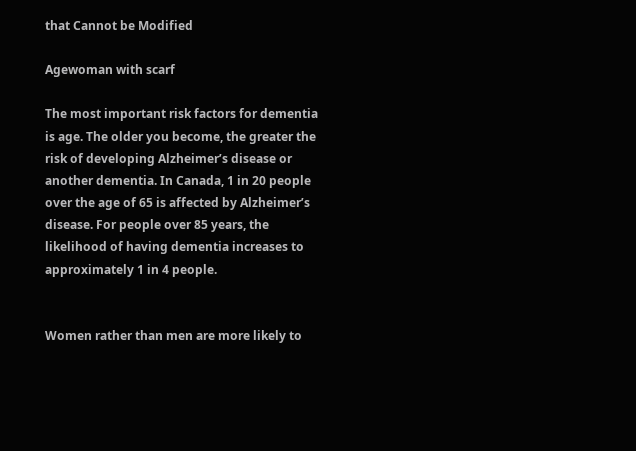that Cannot be Modified

Agewoman with scarf

The most important risk factors for dementia is age. The older you become, the greater the risk of developing Alzheimer’s disease or another dementia. In Canada, 1 in 20 people over the age of 65 is affected by Alzheimer’s disease. For people over 85 years, the likelihood of having dementia increases to approximately 1 in 4 people.


Women rather than men are more likely to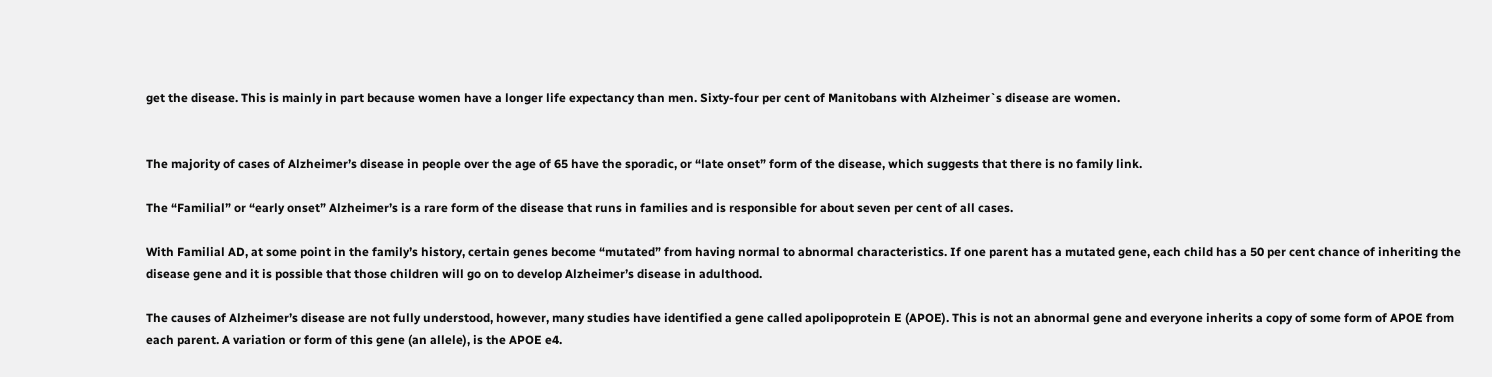get the disease. This is mainly in part because women have a longer life expectancy than men. Sixty-four per cent of Manitobans with Alzheimer`s disease are women.


The majority of cases of Alzheimer’s disease in people over the age of 65 have the sporadic, or “late onset” form of the disease, which suggests that there is no family link.

The “Familial” or “early onset” Alzheimer’s is a rare form of the disease that runs in families and is responsible for about seven per cent of all cases.

With Familial AD, at some point in the family’s history, certain genes become “mutated” from having normal to abnormal characteristics. If one parent has a mutated gene, each child has a 50 per cent chance of inheriting the disease gene and it is possible that those children will go on to develop Alzheimer’s disease in adulthood.

The causes of Alzheimer’s disease are not fully understood, however, many studies have identified a gene called apolipoprotein E (APOE). This is not an abnormal gene and everyone inherits a copy of some form of APOE from each parent. A variation or form of this gene (an allele), is the APOE e4.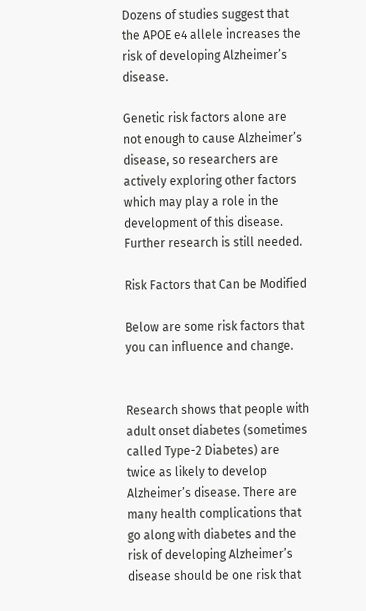Dozens of studies suggest that the APOE e4 allele increases the risk of developing Alzheimer’s disease.

Genetic risk factors alone are not enough to cause Alzheimer’s disease, so researchers are actively exploring other factors which may play a role in the development of this disease. Further research is still needed.

Risk Factors that Can be Modified

Below are some risk factors that you can influence and change.


Research shows that people with adult onset diabetes (sometimes called Type-2 Diabetes) are twice as likely to develop Alzheimer’s disease. There are many health complications that go along with diabetes and the risk of developing Alzheimer’s disease should be one risk that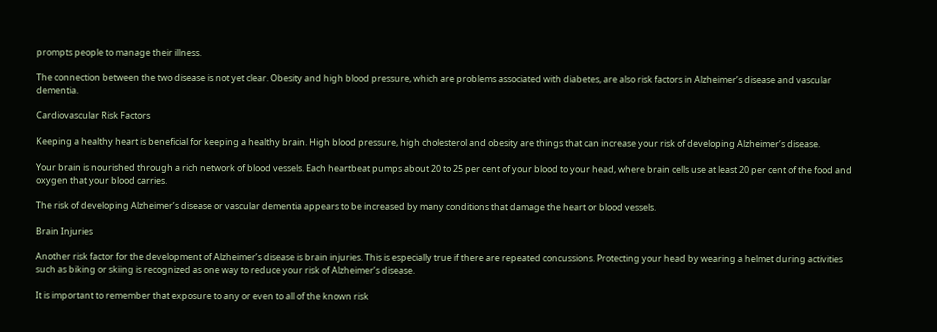prompts people to manage their illness.

The connection between the two disease is not yet clear. Obesity and high blood pressure, which are problems associated with diabetes, are also risk factors in Alzheimer’s disease and vascular dementia.

Cardiovascular Risk Factors

Keeping a healthy heart is beneficial for keeping a healthy brain. High blood pressure, high cholesterol and obesity are things that can increase your risk of developing Alzheimer’s disease.

Your brain is nourished through a rich network of blood vessels. Each heartbeat pumps about 20 to 25 per cent of your blood to your head, where brain cells use at least 20 per cent of the food and oxygen that your blood carries.

The risk of developing Alzheimer’s disease or vascular dementia appears to be increased by many conditions that damage the heart or blood vessels.

Brain Injuries

Another risk factor for the development of Alzheimer’s disease is brain injuries. This is especially true if there are repeated concussions. Protecting your head by wearing a helmet during activities such as biking or skiing is recognized as one way to reduce your risk of Alzheimer’s disease.

It is important to remember that exposure to any or even to all of the known risk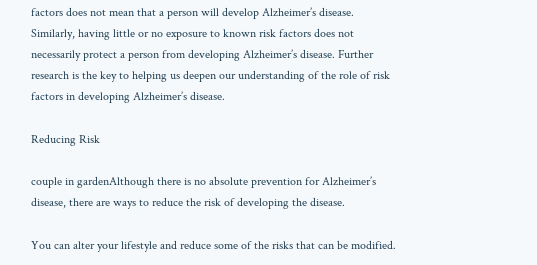factors does not mean that a person will develop Alzheimer’s disease. Similarly, having little or no exposure to known risk factors does not necessarily protect a person from developing Alzheimer’s disease. Further research is the key to helping us deepen our understanding of the role of risk factors in developing Alzheimer’s disease.

Reducing Risk

couple in gardenAlthough there is no absolute prevention for Alzheimer’s disease, there are ways to reduce the risk of developing the disease.

You can alter your lifestyle and reduce some of the risks that can be modified.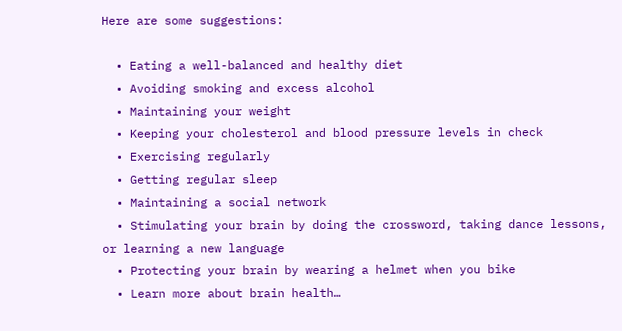Here are some suggestions:

  • Eating a well-balanced and healthy diet
  • Avoiding smoking and excess alcohol
  • Maintaining your weight
  • Keeping your cholesterol and blood pressure levels in check
  • Exercising regularly
  • Getting regular sleep
  • Maintaining a social network
  • Stimulating your brain by doing the crossword, taking dance lessons, or learning a new language
  • Protecting your brain by wearing a helmet when you bike
  • Learn more about brain health…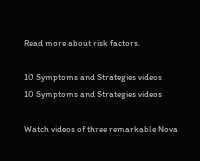Read more about risk factors.

10 Symptoms and Strategies videos
10 Symptoms and Strategies videos

Watch videos of three remarkable Nova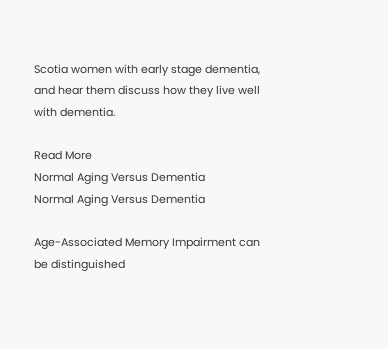Scotia women with early stage dementia, and hear them discuss how they live well with dementia.

Read More
Normal Aging Versus Dementia
Normal Aging Versus Dementia

Age-Associated Memory Impairment can be distinguished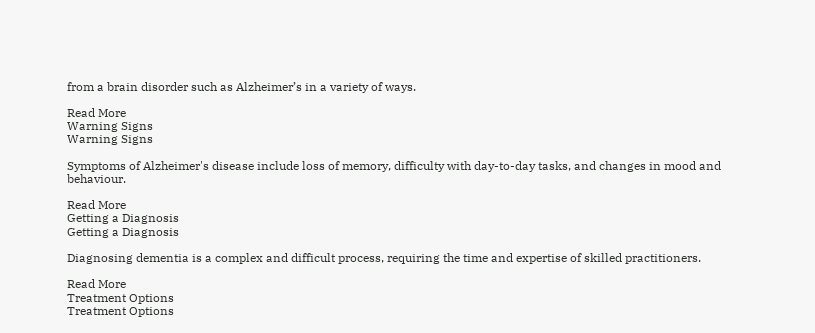from a brain disorder such as Alzheimer’s in a variety of ways.

Read More
Warning Signs
Warning Signs

Symptoms of Alzheimer's disease include loss of memory, difficulty with day-to-day tasks, and changes in mood and behaviour.

Read More
Getting a Diagnosis
Getting a Diagnosis

Diagnosing dementia is a complex and difficult process, requiring the time and expertise of skilled practitioners.

Read More
Treatment Options
Treatment Options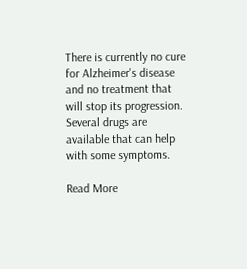There is currently no cure for Alzheimer's disease and no treatment that will stop its progression. Several drugs are available that can help with some symptoms.

Read More